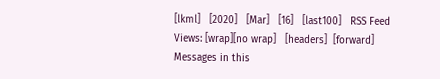[lkml]   [2020]   [Mar]   [16]   [last100]   RSS Feed
Views: [wrap][no wrap]   [headers]  [forward]
Messages in this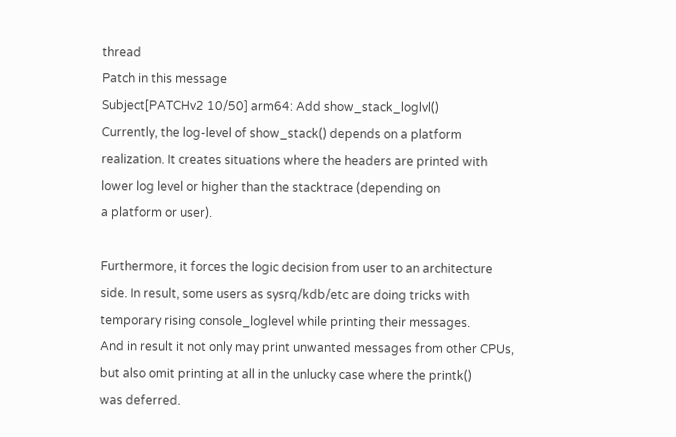thread
Patch in this message
Subject[PATCHv2 10/50] arm64: Add show_stack_loglvl()
Currently, the log-level of show_stack() depends on a platform
realization. It creates situations where the headers are printed with
lower log level or higher than the stacktrace (depending on
a platform or user).

Furthermore, it forces the logic decision from user to an architecture
side. In result, some users as sysrq/kdb/etc are doing tricks with
temporary rising console_loglevel while printing their messages.
And in result it not only may print unwanted messages from other CPUs,
but also omit printing at all in the unlucky case where the printk()
was deferred.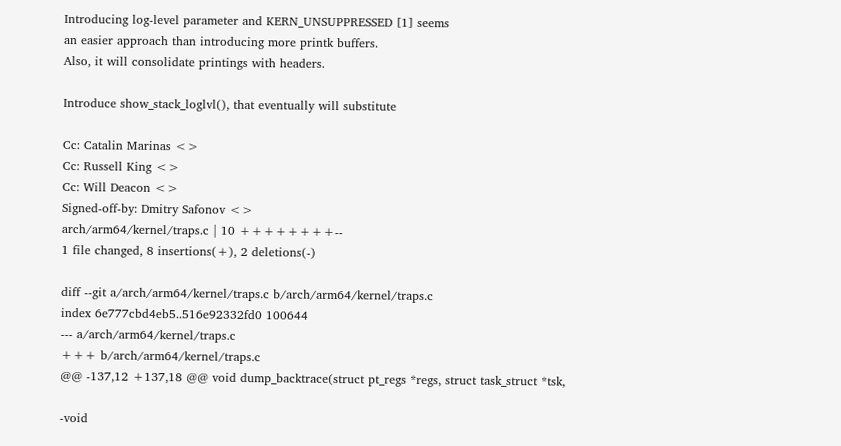Introducing log-level parameter and KERN_UNSUPPRESSED [1] seems
an easier approach than introducing more printk buffers.
Also, it will consolidate printings with headers.

Introduce show_stack_loglvl(), that eventually will substitute

Cc: Catalin Marinas <>
Cc: Russell King <>
Cc: Will Deacon <>
Signed-off-by: Dmitry Safonov <>
arch/arm64/kernel/traps.c | 10 ++++++++--
1 file changed, 8 insertions(+), 2 deletions(-)

diff --git a/arch/arm64/kernel/traps.c b/arch/arm64/kernel/traps.c
index 6e777cbd4eb5..516e92332fd0 100644
--- a/arch/arm64/kernel/traps.c
+++ b/arch/arm64/kernel/traps.c
@@ -137,12 +137,18 @@ void dump_backtrace(struct pt_regs *regs, struct task_struct *tsk,

-void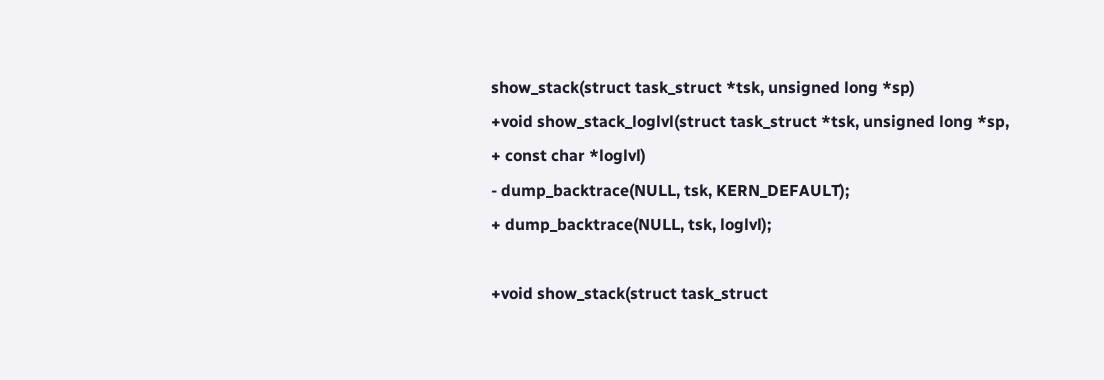show_stack(struct task_struct *tsk, unsigned long *sp)
+void show_stack_loglvl(struct task_struct *tsk, unsigned long *sp,
+ const char *loglvl)
- dump_backtrace(NULL, tsk, KERN_DEFAULT);
+ dump_backtrace(NULL, tsk, loglvl);

+void show_stack(struct task_struct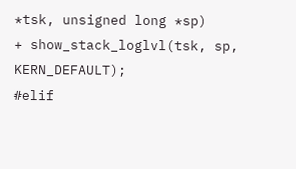*tsk, unsigned long *sp)
+ show_stack_loglvl(tsk, sp, KERN_DEFAULT);
#elif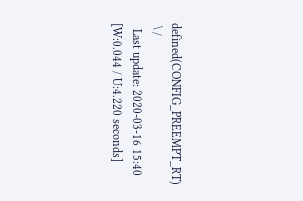defined(CONFIG_PREEMPT_RT)
 \ /
  Last update: 2020-03-16 15:40    [W:0.044 / U:4.220 seconds]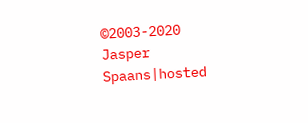©2003-2020 Jasper Spaans|hosted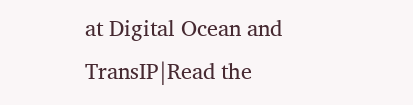at Digital Ocean and TransIP|Read the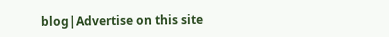blog|Advertise on this site